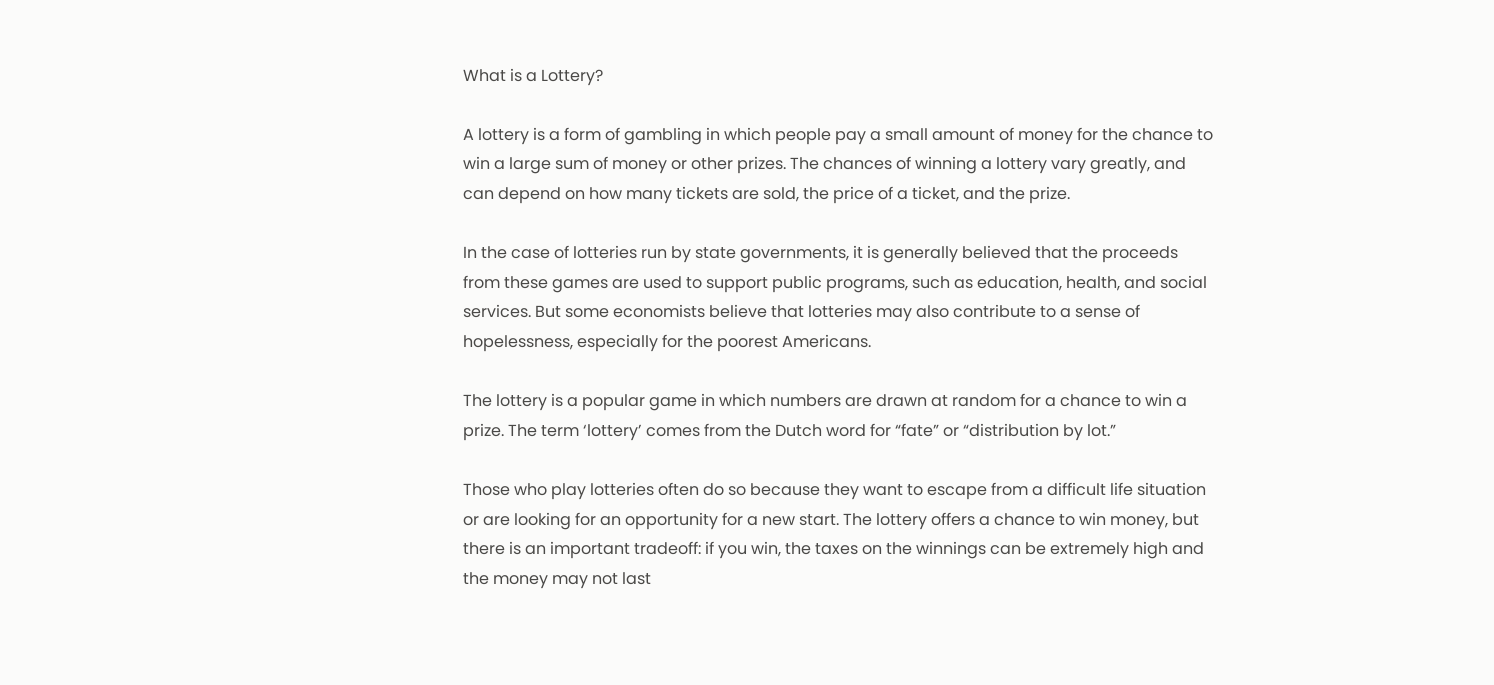What is a Lottery?

A lottery is a form of gambling in which people pay a small amount of money for the chance to win a large sum of money or other prizes. The chances of winning a lottery vary greatly, and can depend on how many tickets are sold, the price of a ticket, and the prize.

In the case of lotteries run by state governments, it is generally believed that the proceeds from these games are used to support public programs, such as education, health, and social services. But some economists believe that lotteries may also contribute to a sense of hopelessness, especially for the poorest Americans.

The lottery is a popular game in which numbers are drawn at random for a chance to win a prize. The term ‘lottery’ comes from the Dutch word for “fate” or “distribution by lot.”

Those who play lotteries often do so because they want to escape from a difficult life situation or are looking for an opportunity for a new start. The lottery offers a chance to win money, but there is an important tradeoff: if you win, the taxes on the winnings can be extremely high and the money may not last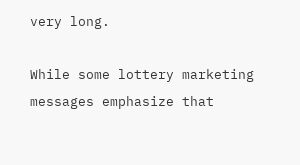very long.

While some lottery marketing messages emphasize that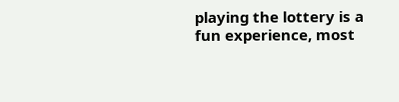playing the lottery is a fun experience, most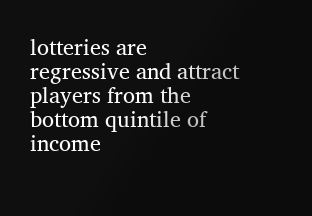lotteries are regressive and attract players from the bottom quintile of income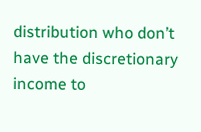distribution who don’t have the discretionary income to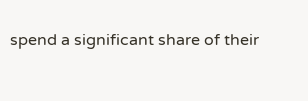spend a significant share of their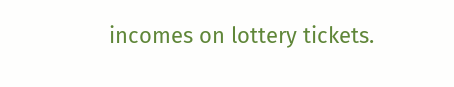incomes on lottery tickets.